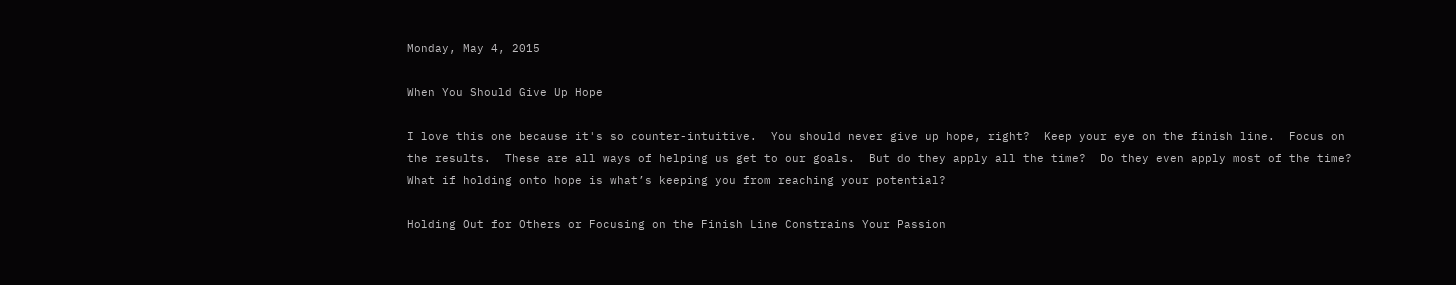Monday, May 4, 2015

When You Should Give Up Hope

I love this one because it's so counter-intuitive.  You should never give up hope, right?  Keep your eye on the finish line.  Focus on the results.  These are all ways of helping us get to our goals.  But do they apply all the time?  Do they even apply most of the time?  What if holding onto hope is what’s keeping you from reaching your potential?

Holding Out for Others or Focusing on the Finish Line Constrains Your Passion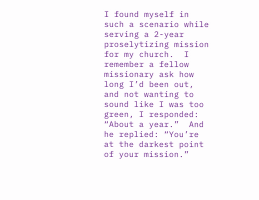I found myself in such a scenario while serving a 2-year proselytizing mission for my church.  I remember a fellow missionary ask how long I’d been out, and not wanting to sound like I was too green, I responded: “About a year.”  And he replied: “You’re at the darkest point of your mission.”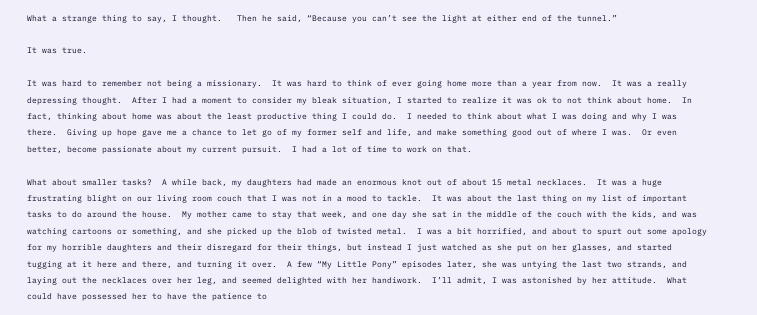What a strange thing to say, I thought.   Then he said, “Because you can’t see the light at either end of the tunnel.”

It was true.

It was hard to remember not being a missionary.  It was hard to think of ever going home more than a year from now.  It was a really depressing thought.  After I had a moment to consider my bleak situation, I started to realize it was ok to not think about home.  In fact, thinking about home was about the least productive thing I could do.  I needed to think about what I was doing and why I was there.  Giving up hope gave me a chance to let go of my former self and life, and make something good out of where I was.  Or even better, become passionate about my current pursuit.  I had a lot of time to work on that.

What about smaller tasks?  A while back, my daughters had made an enormous knot out of about 15 metal necklaces.  It was a huge frustrating blight on our living room couch that I was not in a mood to tackle.  It was about the last thing on my list of important tasks to do around the house.  My mother came to stay that week, and one day she sat in the middle of the couch with the kids, and was watching cartoons or something, and she picked up the blob of twisted metal.  I was a bit horrified, and about to spurt out some apology for my horrible daughters and their disregard for their things, but instead I just watched as she put on her glasses, and started tugging at it here and there, and turning it over.  A few “My Little Pony” episodes later, she was untying the last two strands, and laying out the necklaces over her leg, and seemed delighted with her handiwork.  I’ll admit, I was astonished by her attitude.  What could have possessed her to have the patience to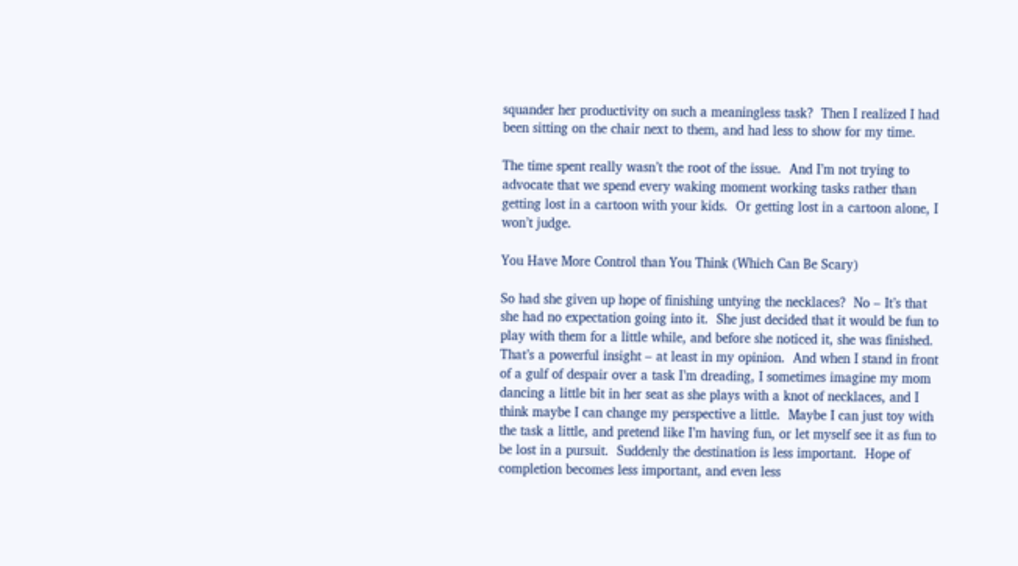squander her productivity on such a meaningless task?  Then I realized I had been sitting on the chair next to them, and had less to show for my time.

The time spent really wasn’t the root of the issue.  And I’m not trying to advocate that we spend every waking moment working tasks rather than getting lost in a cartoon with your kids.  Or getting lost in a cartoon alone, I won’t judge.

You Have More Control than You Think (Which Can Be Scary)

So had she given up hope of finishing untying the necklaces?  No – It’s that she had no expectation going into it.  She just decided that it would be fun to play with them for a little while, and before she noticed it, she was finished.  That’s a powerful insight – at least in my opinion.  And when I stand in front of a gulf of despair over a task I’m dreading, I sometimes imagine my mom dancing a little bit in her seat as she plays with a knot of necklaces, and I think maybe I can change my perspective a little.  Maybe I can just toy with the task a little, and pretend like I’m having fun, or let myself see it as fun to be lost in a pursuit.  Suddenly the destination is less important.  Hope of completion becomes less important, and even less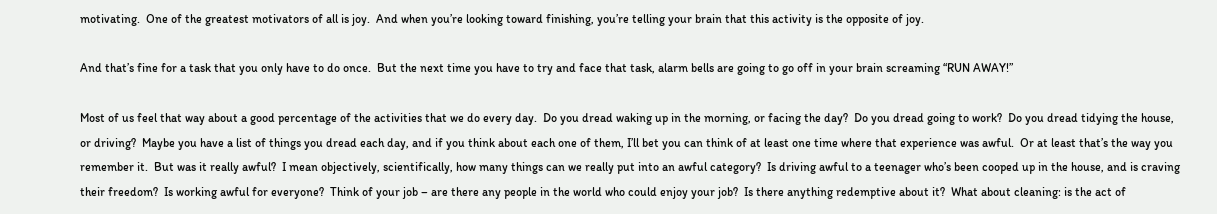motivating.  One of the greatest motivators of all is joy.  And when you’re looking toward finishing, you’re telling your brain that this activity is the opposite of joy.

And that’s fine for a task that you only have to do once.  But the next time you have to try and face that task, alarm bells are going to go off in your brain screaming “RUN AWAY!”

Most of us feel that way about a good percentage of the activities that we do every day.  Do you dread waking up in the morning, or facing the day?  Do you dread going to work?  Do you dread tidying the house, or driving?  Maybe you have a list of things you dread each day, and if you think about each one of them, I’ll bet you can think of at least one time where that experience was awful.  Or at least that’s the way you remember it.  But was it really awful?  I mean objectively, scientifically, how many things can we really put into an awful category?  Is driving awful to a teenager who’s been cooped up in the house, and is craving their freedom?  Is working awful for everyone?  Think of your job – are there any people in the world who could enjoy your job?  Is there anything redemptive about it?  What about cleaning: is the act of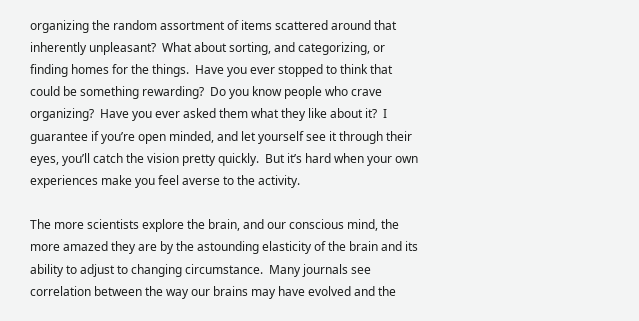organizing the random assortment of items scattered around that inherently unpleasant?  What about sorting, and categorizing, or finding homes for the things.  Have you ever stopped to think that could be something rewarding?  Do you know people who crave organizing?  Have you ever asked them what they like about it?  I guarantee if you’re open minded, and let yourself see it through their eyes, you’ll catch the vision pretty quickly.  But it’s hard when your own experiences make you feel averse to the activity.

The more scientists explore the brain, and our conscious mind, the more amazed they are by the astounding elasticity of the brain and its ability to adjust to changing circumstance.  Many journals see correlation between the way our brains may have evolved and the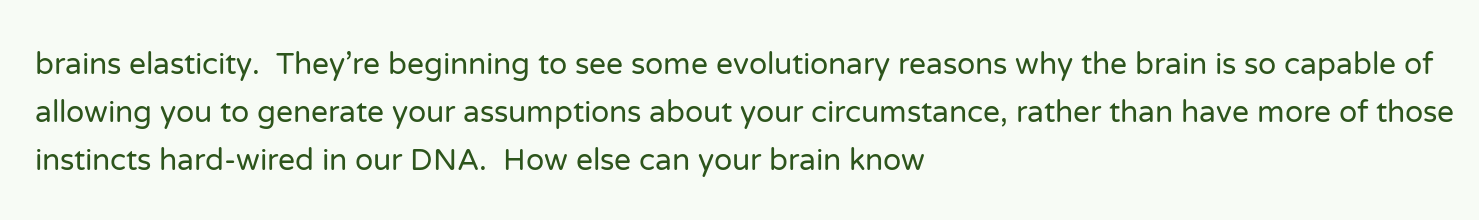brains elasticity.  They’re beginning to see some evolutionary reasons why the brain is so capable of allowing you to generate your assumptions about your circumstance, rather than have more of those instincts hard-wired in our DNA.  How else can your brain know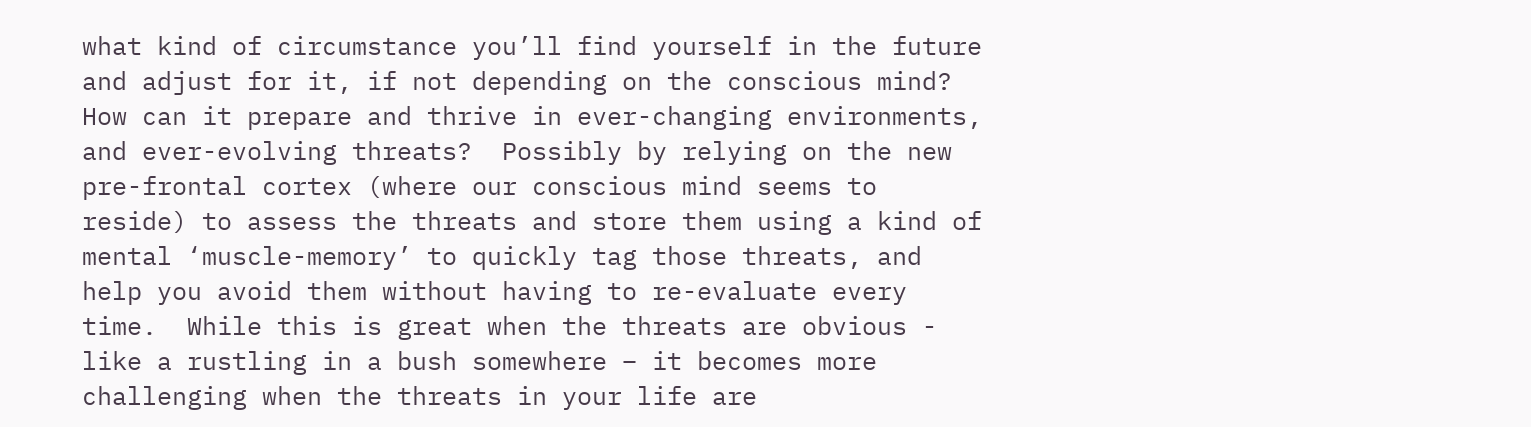what kind of circumstance you’ll find yourself in the future and adjust for it, if not depending on the conscious mind?  How can it prepare and thrive in ever-changing environments, and ever-evolving threats?  Possibly by relying on the new pre-frontal cortex (where our conscious mind seems to reside) to assess the threats and store them using a kind of mental ‘muscle-memory’ to quickly tag those threats, and help you avoid them without having to re-evaluate every time.  While this is great when the threats are obvious - like a rustling in a bush somewhere – it becomes more challenging when the threats in your life are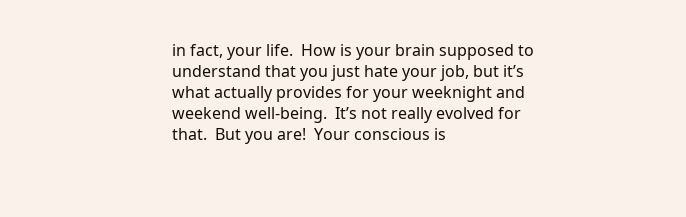in fact, your life.  How is your brain supposed to understand that you just hate your job, but it’s what actually provides for your weeknight and weekend well-being.  It’s not really evolved for that.  But you are!  Your conscious is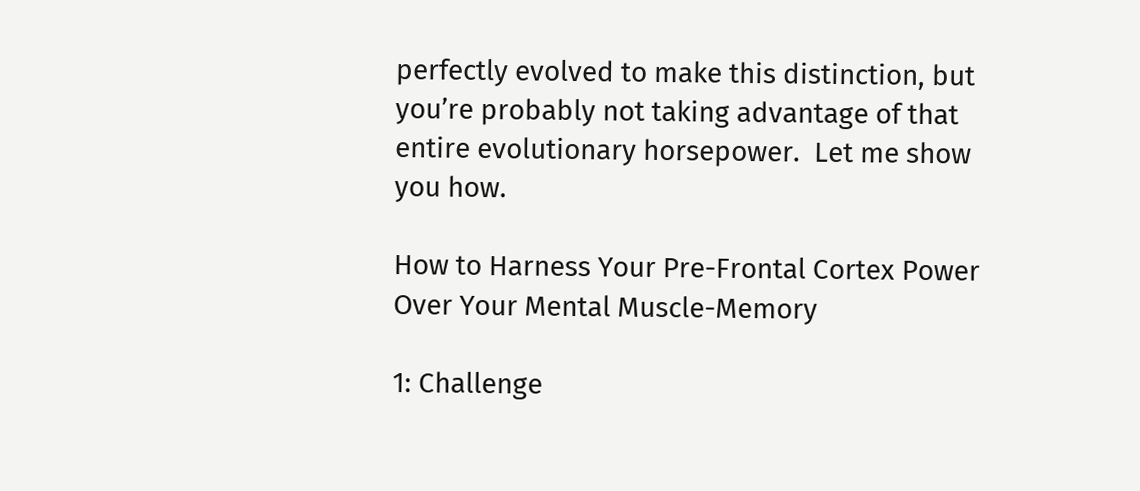perfectly evolved to make this distinction, but you’re probably not taking advantage of that entire evolutionary horsepower.  Let me show you how.

How to Harness Your Pre-Frontal Cortex Power Over Your Mental Muscle-Memory

1: Challenge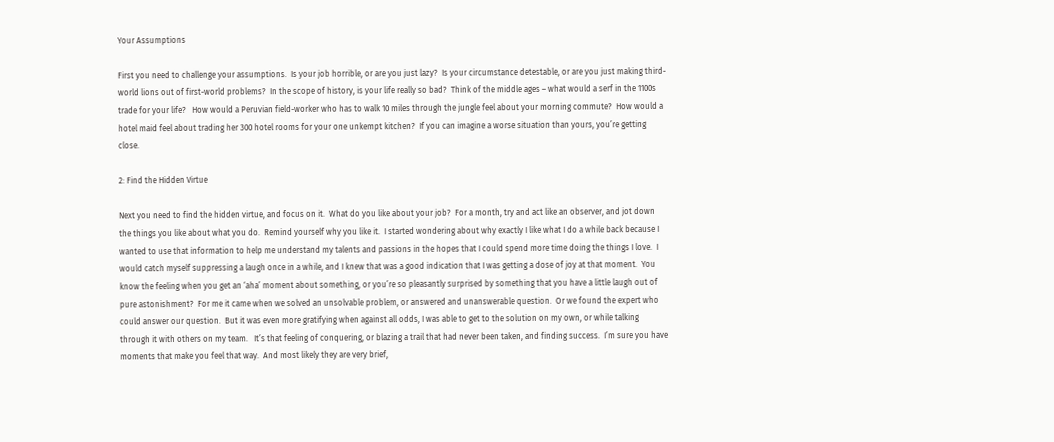Your Assumptions

First you need to challenge your assumptions.  Is your job horrible, or are you just lazy?  Is your circumstance detestable, or are you just making third-world lions out of first-world problems?  In the scope of history, is your life really so bad?  Think of the middle ages – what would a serf in the 1100s trade for your life?   How would a Peruvian field-worker who has to walk 10 miles through the jungle feel about your morning commute?  How would a hotel maid feel about trading her 300 hotel rooms for your one unkempt kitchen?  If you can imagine a worse situation than yours, you’re getting close.

2: Find the Hidden Virtue

Next you need to find the hidden virtue, and focus on it.  What do you like about your job?  For a month, try and act like an observer, and jot down the things you like about what you do.  Remind yourself why you like it.  I started wondering about why exactly I like what I do a while back because I wanted to use that information to help me understand my talents and passions in the hopes that I could spend more time doing the things I love.  I would catch myself suppressing a laugh once in a while, and I knew that was a good indication that I was getting a dose of joy at that moment.  You know the feeling when you get an ‘aha’ moment about something, or you’re so pleasantly surprised by something that you have a little laugh out of pure astonishment?  For me it came when we solved an unsolvable problem, or answered and unanswerable question.  Or we found the expert who could answer our question.  But it was even more gratifying when against all odds, I was able to get to the solution on my own, or while talking through it with others on my team.   It’s that feeling of conquering, or blazing a trail that had never been taken, and finding success.  I’m sure you have moments that make you feel that way.  And most likely they are very brief,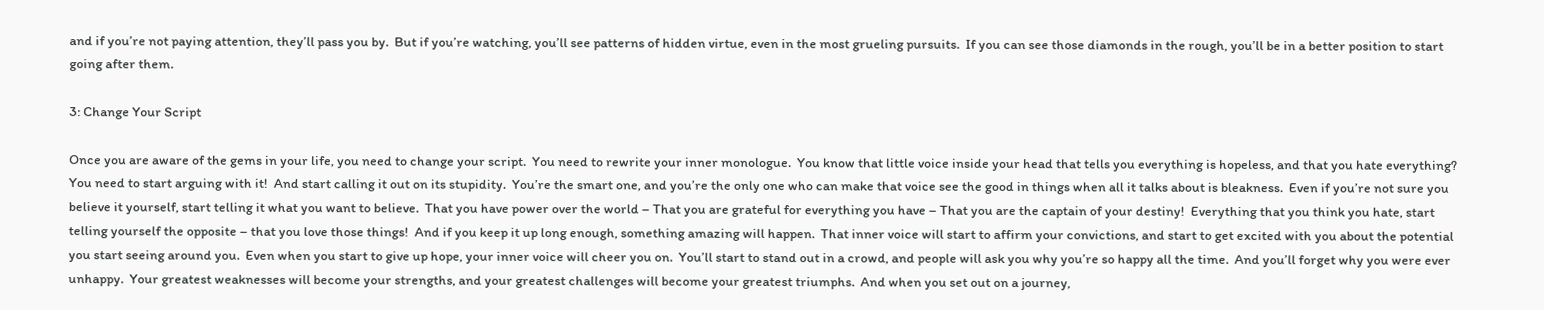and if you’re not paying attention, they’ll pass you by.  But if you’re watching, you’ll see patterns of hidden virtue, even in the most grueling pursuits.  If you can see those diamonds in the rough, you’ll be in a better position to start going after them.

3: Change Your Script

Once you are aware of the gems in your life, you need to change your script.  You need to rewrite your inner monologue.  You know that little voice inside your head that tells you everything is hopeless, and that you hate everything?  You need to start arguing with it!  And start calling it out on its stupidity.  You’re the smart one, and you’re the only one who can make that voice see the good in things when all it talks about is bleakness.  Even if you’re not sure you believe it yourself, start telling it what you want to believe.  That you have power over the world – That you are grateful for everything you have – That you are the captain of your destiny!  Everything that you think you hate, start telling yourself the opposite – that you love those things!  And if you keep it up long enough, something amazing will happen.  That inner voice will start to affirm your convictions, and start to get excited with you about the potential you start seeing around you.  Even when you start to give up hope, your inner voice will cheer you on.  You’ll start to stand out in a crowd, and people will ask you why you’re so happy all the time.  And you’ll forget why you were ever unhappy.  Your greatest weaknesses will become your strengths, and your greatest challenges will become your greatest triumphs.  And when you set out on a journey,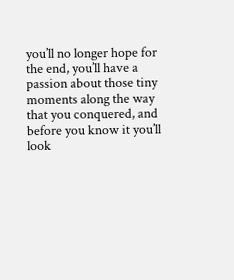you’ll no longer hope for the end, you’ll have a passion about those tiny moments along the way that you conquered, and before you know it you’ll look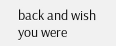back and wish you were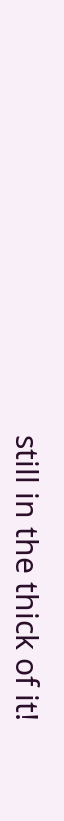still in the thick of it!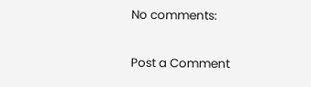No comments:

Post a Comment